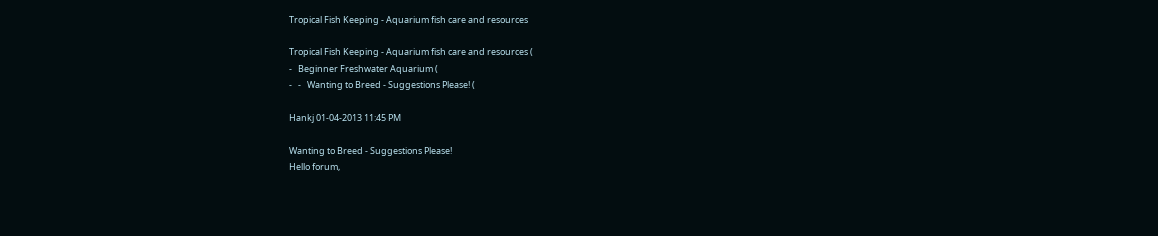Tropical Fish Keeping - Aquarium fish care and resources

Tropical Fish Keeping - Aquarium fish care and resources (
-   Beginner Freshwater Aquarium (
-   -   Wanting to Breed - Suggestions Please! (

Hankj 01-04-2013 11:45 PM

Wanting to Breed - Suggestions Please!
Hello forum,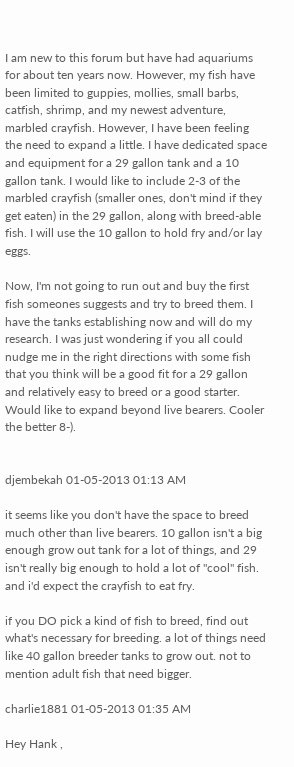I am new to this forum but have had aquariums for about ten years now. However, my fish have been limited to guppies, mollies, small barbs, catfish, shrimp, and my newest adventure, marbled crayfish. However, I have been feeling the need to expand a little. I have dedicated space and equipment for a 29 gallon tank and a 10 gallon tank. I would like to include 2-3 of the marbled crayfish (smaller ones, don't mind if they get eaten) in the 29 gallon, along with breed-able fish. I will use the 10 gallon to hold fry and/or lay eggs.

Now, I'm not going to run out and buy the first fish someones suggests and try to breed them. I have the tanks establishing now and will do my research. I was just wondering if you all could nudge me in the right directions with some fish that you think will be a good fit for a 29 gallon and relatively easy to breed or a good starter. Would like to expand beyond live bearers. Cooler the better 8-).


djembekah 01-05-2013 01:13 AM

it seems like you don't have the space to breed much other than live bearers. 10 gallon isn't a big enough grow out tank for a lot of things, and 29 isn't really big enough to hold a lot of "cool" fish. and i'd expect the crayfish to eat fry.

if you DO pick a kind of fish to breed, find out what's necessary for breeding. a lot of things need like 40 gallon breeder tanks to grow out. not to mention adult fish that need bigger.

charlie1881 01-05-2013 01:35 AM

Hey Hank ,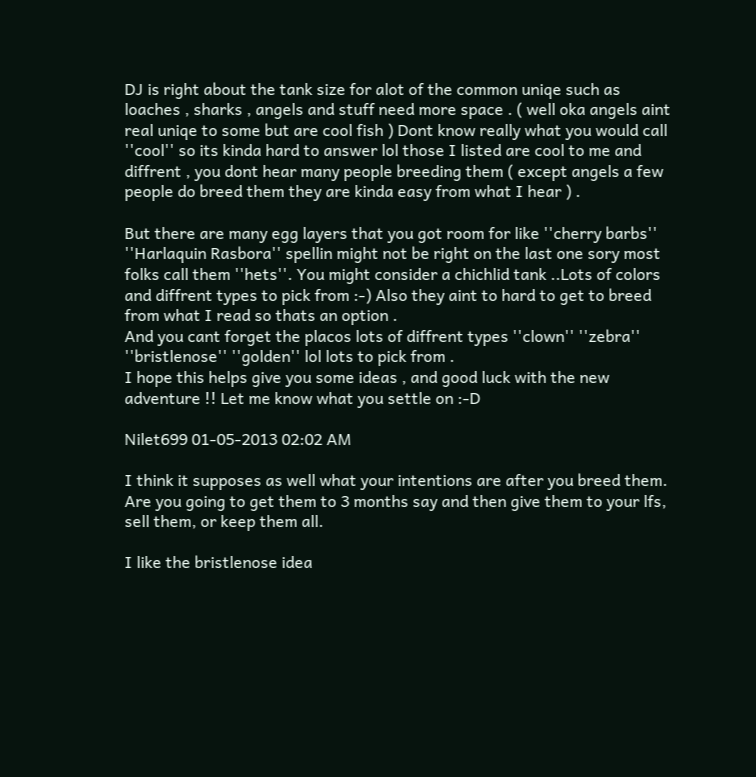DJ is right about the tank size for alot of the common uniqe such as loaches , sharks , angels and stuff need more space . ( well oka angels aint real uniqe to some but are cool fish ) Dont know really what you would call ''cool'' so its kinda hard to answer lol those I listed are cool to me and diffrent , you dont hear many people breeding them ( except angels a few people do breed them they are kinda easy from what I hear ) .

But there are many egg layers that you got room for like ''cherry barbs'' ''Harlaquin Rasbora'' spellin might not be right on the last one sory most folks call them ''hets''. You might consider a chichlid tank ..Lots of colors and diffrent types to pick from :-) Also they aint to hard to get to breed from what I read so thats an option .
And you cant forget the placos lots of diffrent types ''clown'' ''zebra'' ''bristlenose'' ''golden'' lol lots to pick from .
I hope this helps give you some ideas , and good luck with the new adventure !! Let me know what you settle on :-D

Nilet699 01-05-2013 02:02 AM

I think it supposes as well what your intentions are after you breed them. Are you going to get them to 3 months say and then give them to your lfs, sell them, or keep them all.

I like the bristlenose idea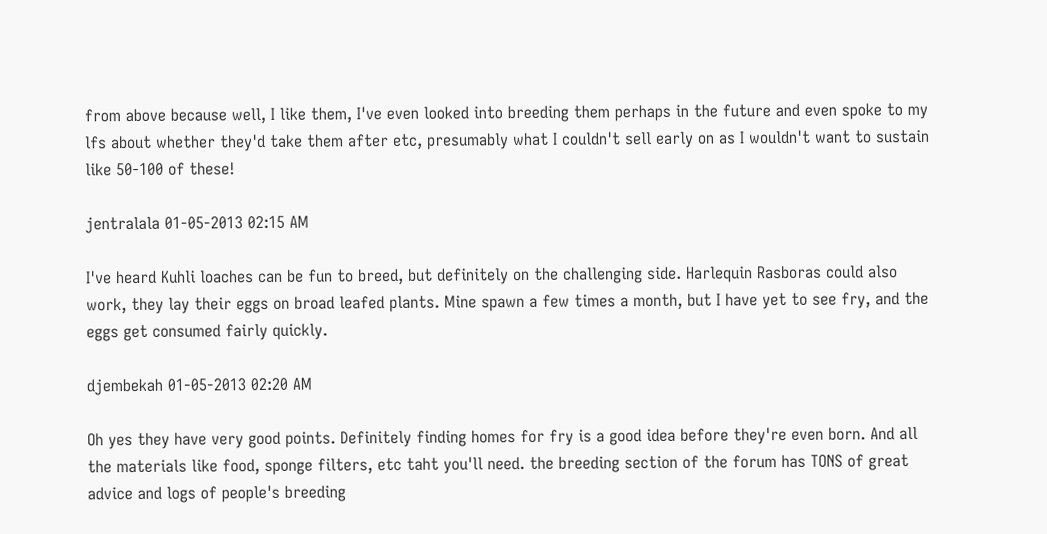from above because well, I like them, I've even looked into breeding them perhaps in the future and even spoke to my lfs about whether they'd take them after etc, presumably what I couldn't sell early on as I wouldn't want to sustain like 50-100 of these!

jentralala 01-05-2013 02:15 AM

I've heard Kuhli loaches can be fun to breed, but definitely on the challenging side. Harlequin Rasboras could also work, they lay their eggs on broad leafed plants. Mine spawn a few times a month, but I have yet to see fry, and the eggs get consumed fairly quickly.

djembekah 01-05-2013 02:20 AM

Oh yes they have very good points. Definitely finding homes for fry is a good idea before they're even born. And all the materials like food, sponge filters, etc taht you'll need. the breeding section of the forum has TONS of great advice and logs of people's breeding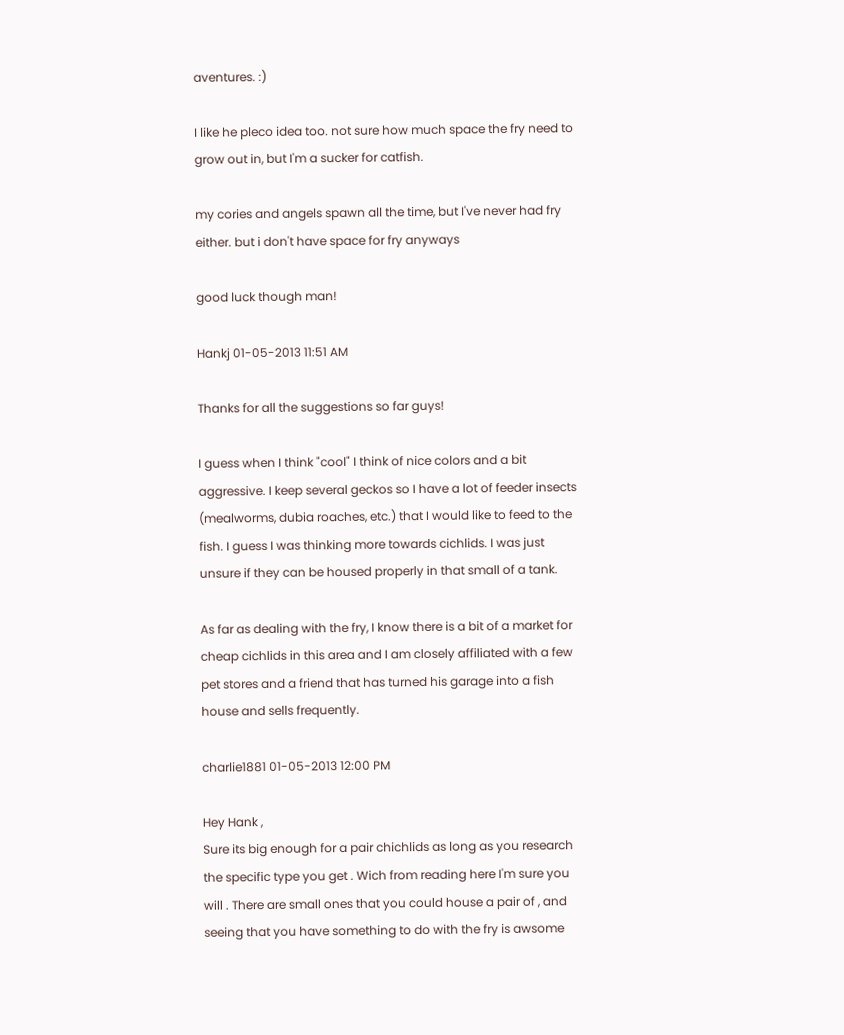aventures. :)

I like he pleco idea too. not sure how much space the fry need to grow out in, but I'm a sucker for catfish.

my cories and angels spawn all the time, but I've never had fry either. but i don't have space for fry anyways

good luck though man!

Hankj 01-05-2013 11:51 AM

Thanks for all the suggestions so far guys!

I guess when I think "cool" I think of nice colors and a bit aggressive. I keep several geckos so I have a lot of feeder insects (mealworms, dubia roaches, etc.) that I would like to feed to the fish. I guess I was thinking more towards cichlids. I was just unsure if they can be housed properly in that small of a tank.

As far as dealing with the fry, I know there is a bit of a market for cheap cichlids in this area and I am closely affiliated with a few pet stores and a friend that has turned his garage into a fish house and sells frequently.

charlie1881 01-05-2013 12:00 PM

Hey Hank ,
Sure its big enough for a pair chichlids as long as you research the specific type you get . Wich from reading here I'm sure you will . There are small ones that you could house a pair of , and seeing that you have something to do with the fry is awsome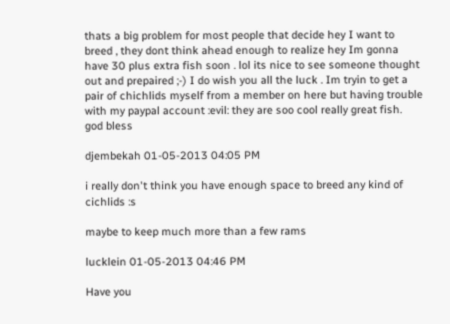thats a big problem for most people that decide hey I want to breed , they dont think ahead enough to realize hey Im gonna have 30 plus extra fish soon . lol its nice to see someone thought out and prepaired ;-) I do wish you all the luck . Im tryin to get a pair of chichlids myself from a member on here but having trouble with my paypal account :evil: they are soo cool really great fish.
god bless

djembekah 01-05-2013 04:05 PM

i really don't think you have enough space to breed any kind of cichlids :s

maybe to keep much more than a few rams

lucklein 01-05-2013 04:46 PM

Have you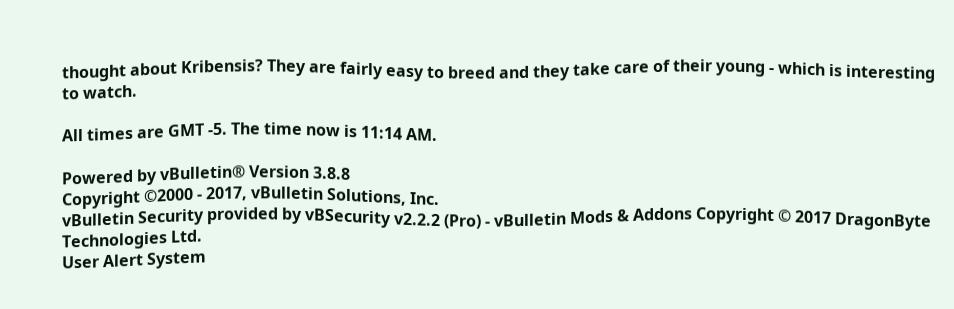thought about Kribensis? They are fairly easy to breed and they take care of their young - which is interesting to watch.

All times are GMT -5. The time now is 11:14 AM.

Powered by vBulletin® Version 3.8.8
Copyright ©2000 - 2017, vBulletin Solutions, Inc.
vBulletin Security provided by vBSecurity v2.2.2 (Pro) - vBulletin Mods & Addons Copyright © 2017 DragonByte Technologies Ltd.
User Alert System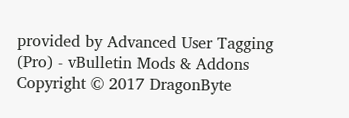provided by Advanced User Tagging (Pro) - vBulletin Mods & Addons Copyright © 2017 DragonByte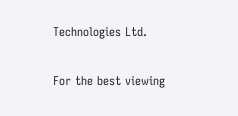Technologies Ltd.

For the best viewing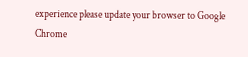experience please update your browser to Google Chrome